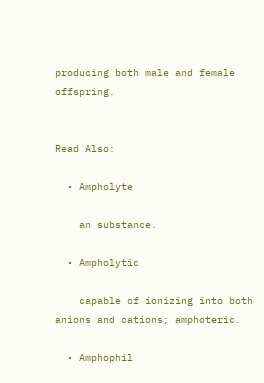producing both male and female offspring.


Read Also:

  • Ampholyte

    an substance.

  • Ampholytic

    capable of ionizing into both anions and cations; amphoteric.

  • Amphophil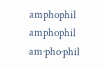amphophil amphophil am·pho·phil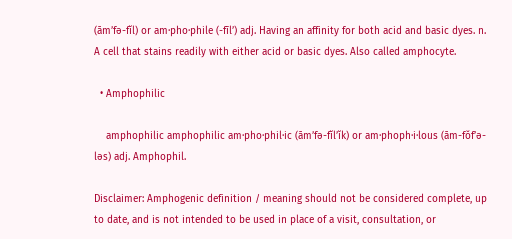(ām’fə-fĭl) or am·pho·phile (-fīl’) adj. Having an affinity for both acid and basic dyes. n. A cell that stains readily with either acid or basic dyes. Also called amphocyte.

  • Amphophilic

    amphophilic amphophilic am·pho·phil·ic (ām’fə-fĭl’ĭk) or am·phoph·i·lous (ām-fŏf’ə-ləs) adj. Amphophil.

Disclaimer: Amphogenic definition / meaning should not be considered complete, up to date, and is not intended to be used in place of a visit, consultation, or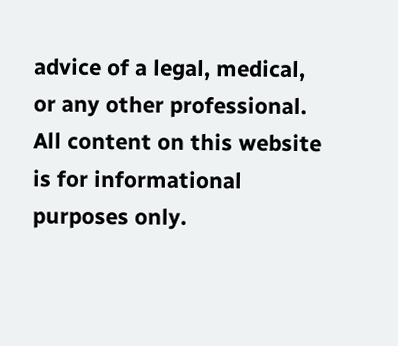advice of a legal, medical, or any other professional. All content on this website is for informational purposes only.